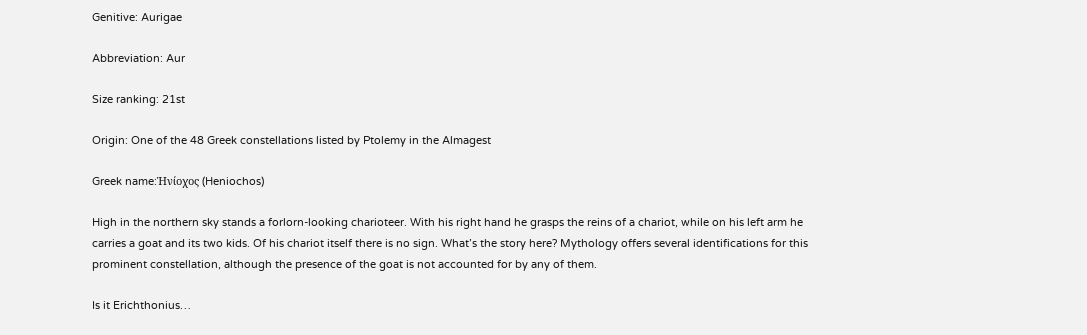Genitive: Aurigae

Abbreviation: Aur

Size ranking: 21st

Origin: One of the 48 Greek constellations listed by Ptolemy in the Almagest

Greek name:Ἡνίοχος (Heniochos)

High in the northern sky stands a forlorn-looking charioteer. With his right hand he grasps the reins of a chariot, while on his left arm he carries a goat and its two kids. Of his chariot itself there is no sign. What’s the story here? Mythology offers several identifications for this prominent constellation, although the presence of the goat is not accounted for by any of them.

Is it Erichthonius…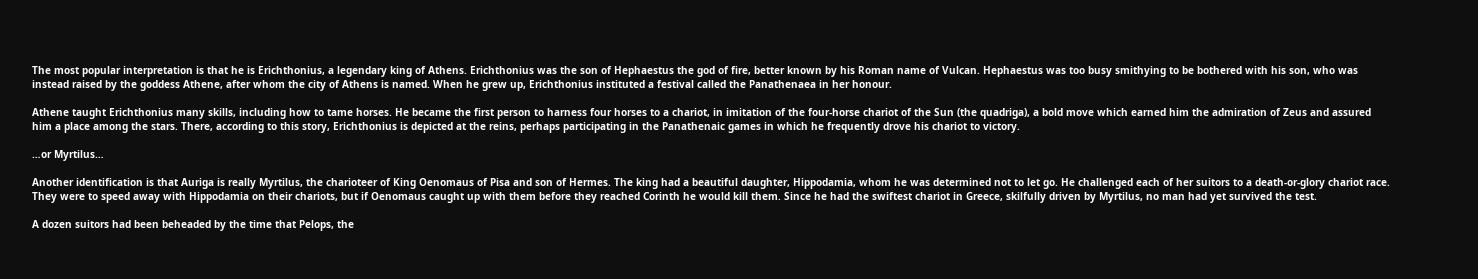The most popular interpretation is that he is Erichthonius, a legendary king of Athens. Erichthonius was the son of Hephaestus the god of fire, better known by his Roman name of Vulcan. Hephaestus was too busy smithying to be bothered with his son, who was instead raised by the goddess Athene, after whom the city of Athens is named. When he grew up, Erichthonius instituted a festival called the Panathenaea in her honour.

Athene taught Erichthonius many skills, including how to tame horses. He became the first person to harness four horses to a chariot, in imitation of the four-horse chariot of the Sun (the quadriga), a bold move which earned him the admiration of Zeus and assured him a place among the stars. There, according to this story, Erichthonius is depicted at the reins, perhaps participating in the Panathenaic games in which he frequently drove his chariot to victory.

…or Myrtilus…

Another identification is that Auriga is really Myrtilus, the charioteer of King Oenomaus of Pisa and son of Hermes. The king had a beautiful daughter, Hippodamia, whom he was determined not to let go. He challenged each of her suitors to a death-or-glory chariot race. They were to speed away with Hippodamia on their chariots, but if Oenomaus caught up with them before they reached Corinth he would kill them. Since he had the swiftest chariot in Greece, skilfully driven by Myrtilus, no man had yet survived the test.

A dozen suitors had been beheaded by the time that Pelops, the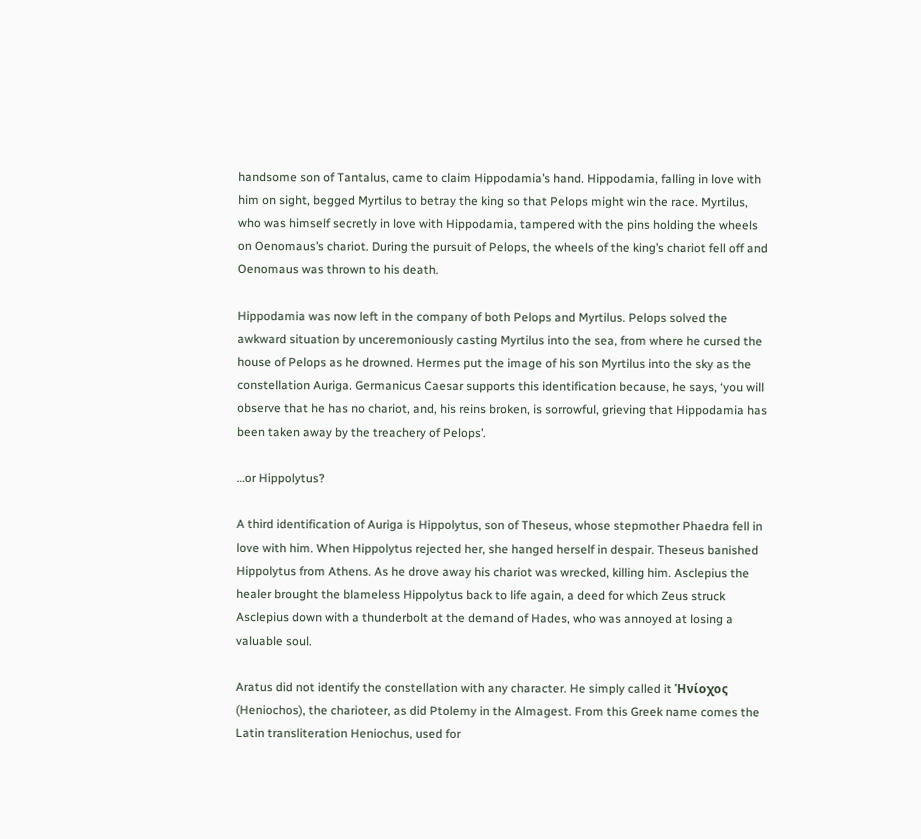handsome son of Tantalus, came to claim Hippodamia’s hand. Hippodamia, falling in love with him on sight, begged Myrtilus to betray the king so that Pelops might win the race. Myrtilus, who was himself secretly in love with Hippodamia, tampered with the pins holding the wheels on Oenomaus’s chariot. During the pursuit of Pelops, the wheels of the king’s chariot fell off and Oenomaus was thrown to his death.

Hippodamia was now left in the company of both Pelops and Myrtilus. Pelops solved the awkward situation by unceremoniously casting Myrtilus into the sea, from where he cursed the house of Pelops as he drowned. Hermes put the image of his son Myrtilus into the sky as the constellation Auriga. Germanicus Caesar supports this identification because, he says, ‘you will observe that he has no chariot, and, his reins broken, is sorrowful, grieving that Hippodamia has been taken away by the treachery of Pelops’.

…or Hippolytus?

A third identification of Auriga is Hippolytus, son of Theseus, whose stepmother Phaedra fell in love with him. When Hippolytus rejected her, she hanged herself in despair. Theseus banished Hippolytus from Athens. As he drove away his chariot was wrecked, killing him. Asclepius the healer brought the blameless Hippolytus back to life again, a deed for which Zeus struck Asclepius down with a thunderbolt at the demand of Hades, who was annoyed at losing a valuable soul.

Aratus did not identify the constellation with any character. He simply called it Ἡνίοχος (Heniochos), the charioteer, as did Ptolemy in the Almagest. From this Greek name comes the Latin transliteration Heniochus, used for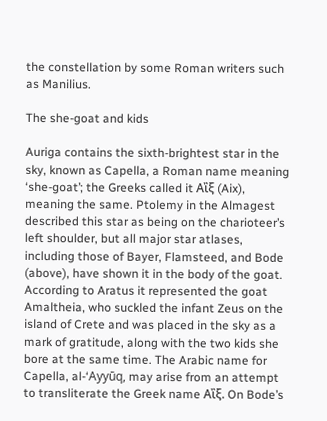the constellation by some Roman writers such as Manilius.

The she-goat and kids

Auriga contains the sixth-brightest star in the sky, known as Capella, a Roman name meaning ‘she-goat’; the Greeks called it Αἲξ (Aix), meaning the same. Ptolemy in the Almagest described this star as being on the charioteer’s left shoulder, but all major star atlases, including those of Bayer, Flamsteed, and Bode (above), have shown it in the body of the goat. According to Aratus it represented the goat Amaltheia, who suckled the infant Zeus on the island of Crete and was placed in the sky as a mark of gratitude, along with the two kids she bore at the same time. The Arabic name for Capella, al-‘Ayyūq, may arise from an attempt to transliterate the Greek name Αἲξ. On Bode’s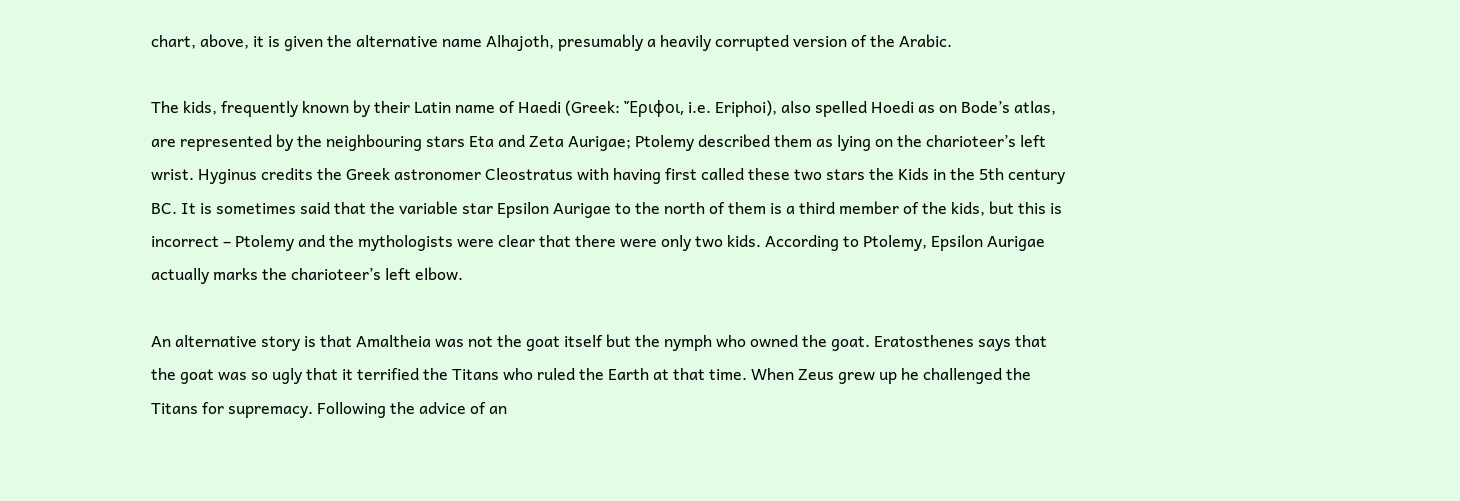chart, above, it is given the alternative name Alhajoth, presumably a heavily corrupted version of the Arabic.

The kids, frequently known by their Latin name of Haedi (Greek: Ἔριφοι, i.e. Eriphoi), also spelled Hoedi as on Bode’s atlas, are represented by the neighbouring stars Eta and Zeta Aurigae; Ptolemy described them as lying on the charioteer’s left wrist. Hyginus credits the Greek astronomer Cleostratus with having first called these two stars the Kids in the 5th century BC. It is sometimes said that the variable star Epsilon Aurigae to the north of them is a third member of the kids, but this is incorrect – Ptolemy and the mythologists were clear that there were only two kids. According to Ptolemy, Epsilon Aurigae actually marks the charioteer’s left elbow.

An alternative story is that Amaltheia was not the goat itself but the nymph who owned the goat. Eratosthenes says that the goat was so ugly that it terrified the Titans who ruled the Earth at that time. When Zeus grew up he challenged the Titans for supremacy. Following the advice of an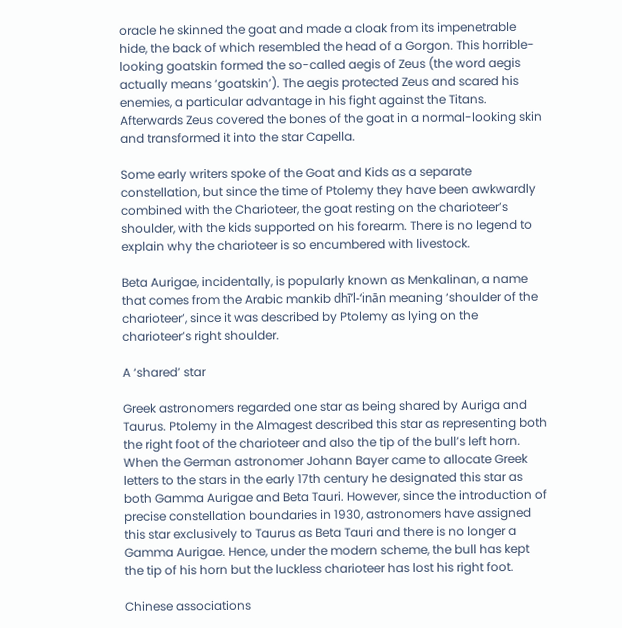oracle he skinned the goat and made a cloak from its impenetrable hide, the back of which resembled the head of a Gorgon. This horrible-looking goatskin formed the so-called aegis of Zeus (the word aegis actually means ‘goatskin’). The aegis protected Zeus and scared his enemies, a particular advantage in his fight against the Titans. Afterwards Zeus covered the bones of the goat in a normal-looking skin and transformed it into the star Capella.

Some early writers spoke of the Goat and Kids as a separate constellation, but since the time of Ptolemy they have been awkwardly combined with the Charioteer, the goat resting on the charioteer’s shoulder, with the kids supported on his forearm. There is no legend to explain why the charioteer is so encumbered with livestock.

Beta Aurigae, incidentally, is popularly known as Menkalinan, a name that comes from the Arabic mankib dhī’l-‘inān meaning ‘shoulder of the charioteer’, since it was described by Ptolemy as lying on the charioteer’s right shoulder.

A ‘shared’ star

Greek astronomers regarded one star as being shared by Auriga and Taurus. Ptolemy in the Almagest described this star as representing both the right foot of the charioteer and also the tip of the bull’s left horn. When the German astronomer Johann Bayer came to allocate Greek letters to the stars in the early 17th century he designated this star as both Gamma Aurigae and Beta Tauri. However, since the introduction of precise constellation boundaries in 1930, astronomers have assigned this star exclusively to Taurus as Beta Tauri and there is no longer a Gamma Aurigae. Hence, under the modern scheme, the bull has kept the tip of his horn but the luckless charioteer has lost his right foot.

Chinese associations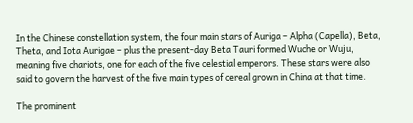In the Chinese constellation system, the four main stars of Auriga – Alpha (Capella), Beta, Theta, and Iota Aurigae – plus the present-day Beta Tauri formed Wuche or Wuju, meaning five chariots, one for each of the five celestial emperors. These stars were also said to govern the harvest of the five main types of cereal grown in China at that time.

The prominent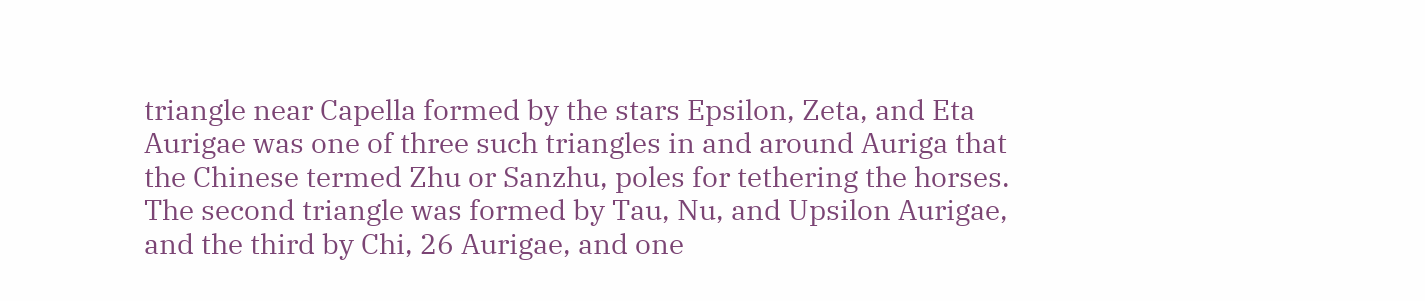triangle near Capella formed by the stars Epsilon, Zeta, and Eta Aurigae was one of three such triangles in and around Auriga that the Chinese termed Zhu or Sanzhu, poles for tethering the horses. The second triangle was formed by Tau, Nu, and Upsilon Aurigae, and the third by Chi, 26 Aurigae, and one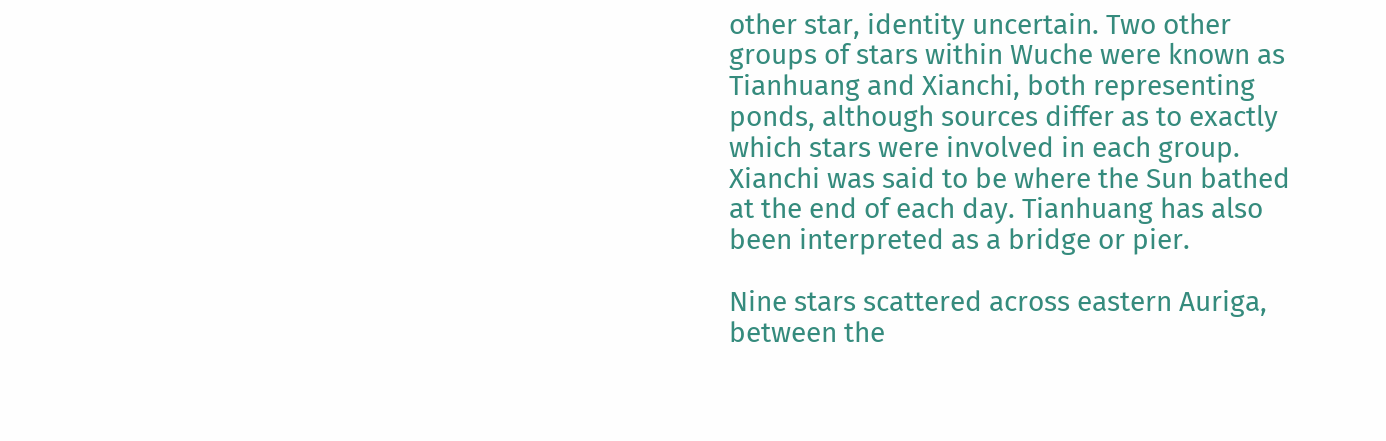other star, identity uncertain. Two other groups of stars within Wuche were known as Tianhuang and Xianchi, both representing ponds, although sources differ as to exactly which stars were involved in each group. Xianchi was said to be where the Sun bathed at the end of each day. Tianhuang has also been interpreted as a bridge or pier.

Nine stars scattered across eastern Auriga, between the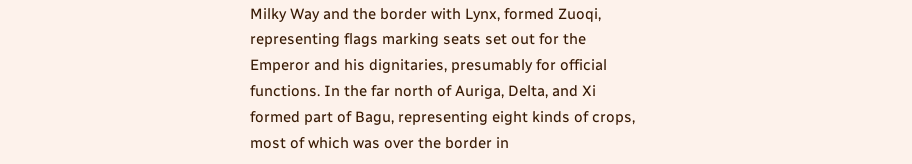Milky Way and the border with Lynx, formed Zuoqi, representing flags marking seats set out for the Emperor and his dignitaries, presumably for official functions. In the far north of Auriga, Delta, and Xi formed part of Bagu, representing eight kinds of crops, most of which was over the border in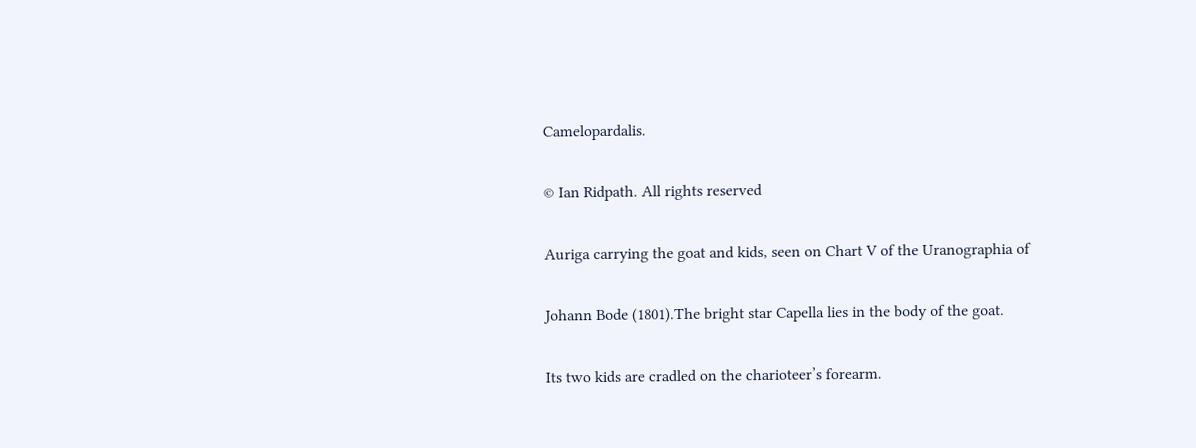Camelopardalis.

© Ian Ridpath. All rights reserved

Auriga carrying the goat and kids, seen on Chart V of the Uranographia of

Johann Bode (1801).The bright star Capella lies in the body of the goat.

Its two kids are cradled on the charioteer’s forearm.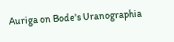Auriga on Bode's Uranographia